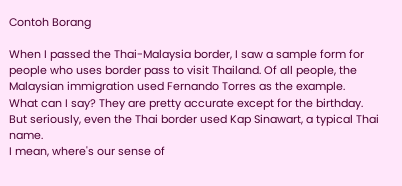Contoh Borang

When I passed the Thai-Malaysia border, I saw a sample form for people who uses border pass to visit Thailand. Of all people, the Malaysian immigration used Fernando Torres as the example.
What can I say? They are pretty accurate except for the birthday. But seriously, even the Thai border used Kap Sinawart, a typical Thai name.
I mean, where's our sense of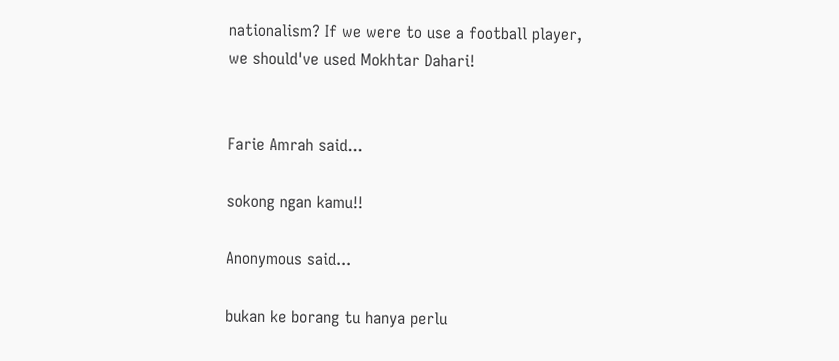nationalism? If we were to use a football player, we should've used Mokhtar Dahari!


Farie Amrah said...

sokong ngan kamu!!

Anonymous said...

bukan ke borang tu hanya perlu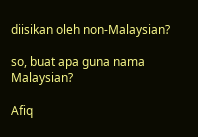diisikan oleh non-Malaysian?

so, buat apa guna nama Malaysian?

Afiq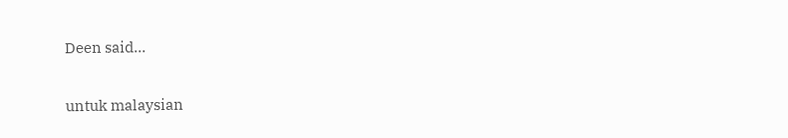Deen said...

untuk malaysian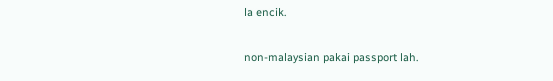la encik.

non-malaysian pakai passport lah.